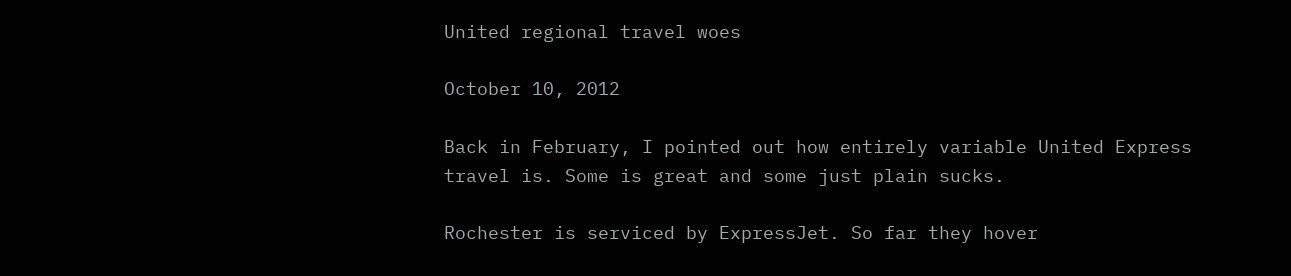United regional travel woes

October 10, 2012

Back in February, I pointed out how entirely variable United Express travel is. Some is great and some just plain sucks.

Rochester is serviced by ExpressJet. So far they hover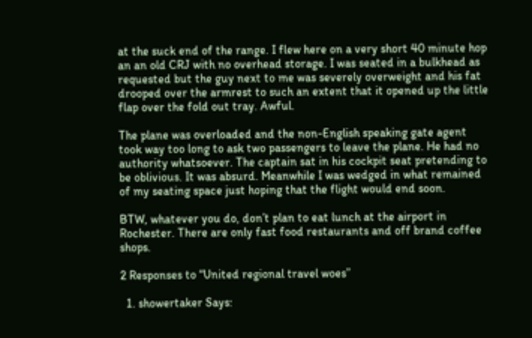at the suck end of the range. I flew here on a very short 40 minute hop an an old CRJ with no overhead storage. I was seated in a bulkhead as requested but the guy next to me was severely overweight and his fat drooped over the armrest to such an extent that it opened up the little flap over the fold out tray. Awful.

The plane was overloaded and the non-English speaking gate agent took way too long to ask two passengers to leave the plane. He had no authority whatsoever. The captain sat in his cockpit seat pretending to be oblivious. It was absurd. Meanwhile I was wedged in what remained of my seating space just hoping that the flight would end soon.

BTW, whatever you do, don’t plan to eat lunch at the airport in Rochester. There are only fast food restaurants and off brand coffee shops.

2 Responses to “United regional travel woes”

  1. showertaker Says: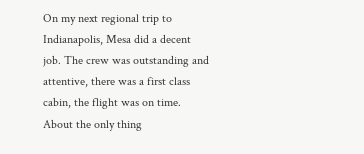On my next regional trip to Indianapolis, Mesa did a decent job. The crew was outstanding and attentive, there was a first class cabin, the flight was on time. About the only thing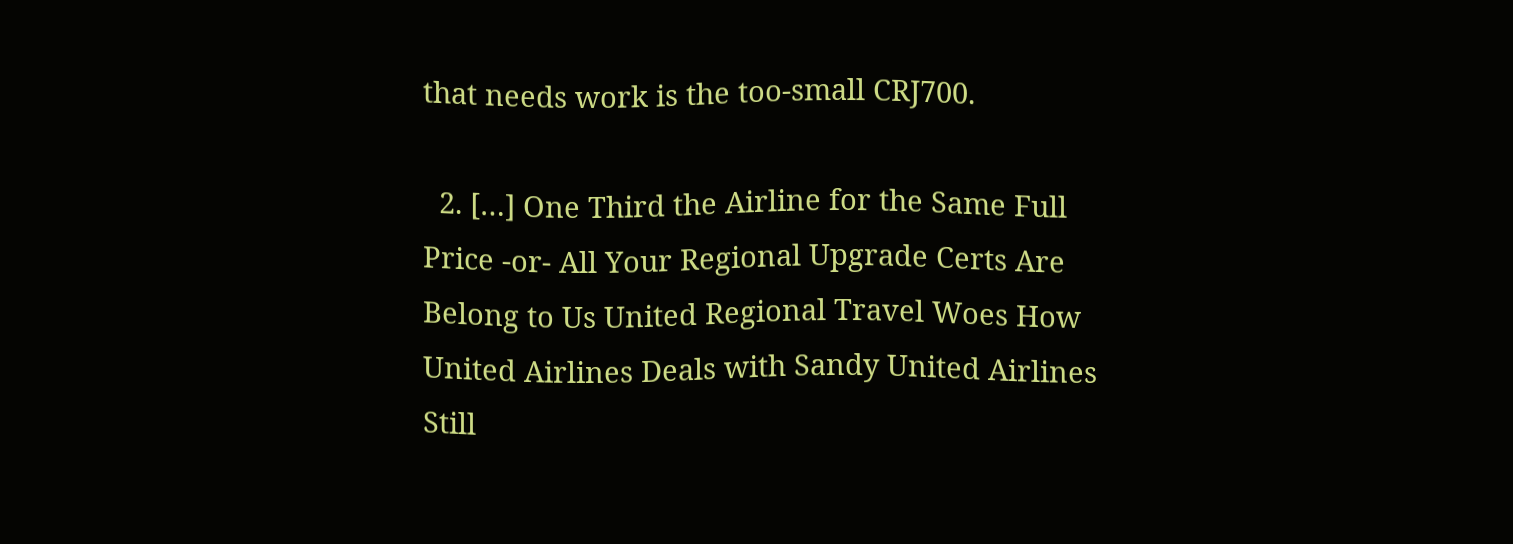that needs work is the too-small CRJ700.

  2. […] One Third the Airline for the Same Full Price -or- All Your Regional Upgrade Certs Are Belong to Us United Regional Travel Woes How United Airlines Deals with Sandy United Airlines Still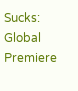Sucks: Global Premiere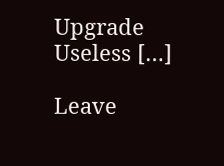Upgrade Useless […]

Leave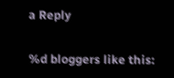a Reply

%d bloggers like this: